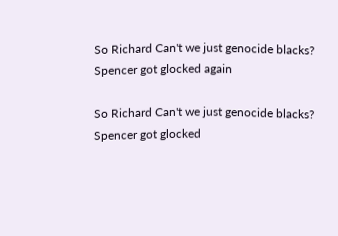So Richard Can't we just genocide blacks? Spencer got glocked again

So Richard Can't we just genocide blacks? Spencer got glocked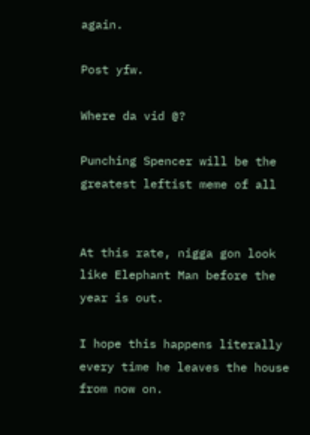again.

Post yfw.

Where da vid @?

Punching Spencer will be the greatest leftist meme of all


At this rate, nigga gon look like Elephant Man before the year is out.

I hope this happens literally every time he leaves the house from now on.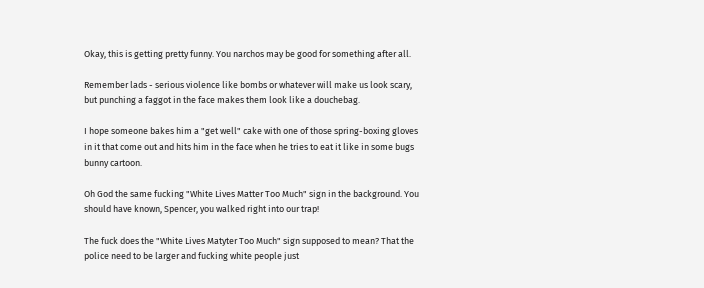Okay, this is getting pretty funny. You narchos may be good for something after all.

Remember lads - serious violence like bombs or whatever will make us look scary, but punching a faggot in the face makes them look like a douchebag.

I hope someone bakes him a "get well" cake with one of those spring-boxing gloves in it that come out and hits him in the face when he tries to eat it like in some bugs bunny cartoon.

Oh God the same fucking "White Lives Matter Too Much" sign in the background. You should have known, Spencer, you walked right into our trap!

The fuck does the "White Lives Matyter Too Much" sign supposed to mean? That the police need to be larger and fucking white people just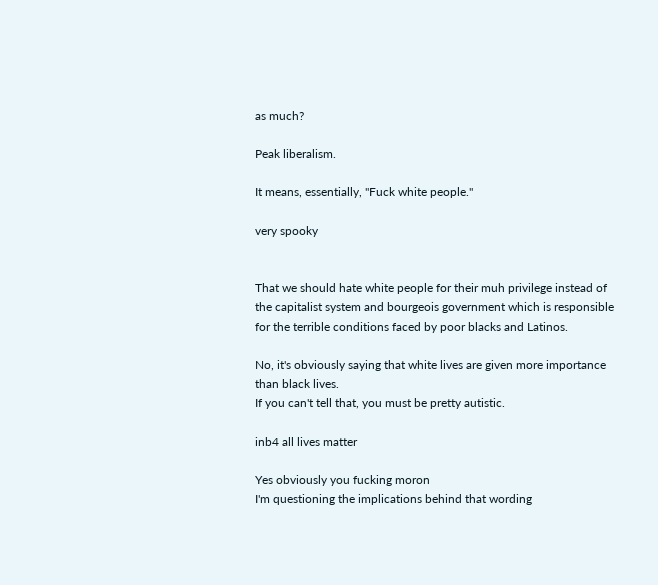as much?

Peak liberalism.

It means, essentially, "Fuck white people."

very spooky


That we should hate white people for their muh privilege instead of the capitalist system and bourgeois government which is responsible for the terrible conditions faced by poor blacks and Latinos.

No, it's obviously saying that white lives are given more importance than black lives.
If you can't tell that, you must be pretty autistic.

inb4 all lives matter

Yes obviously you fucking moron
I'm questioning the implications behind that wording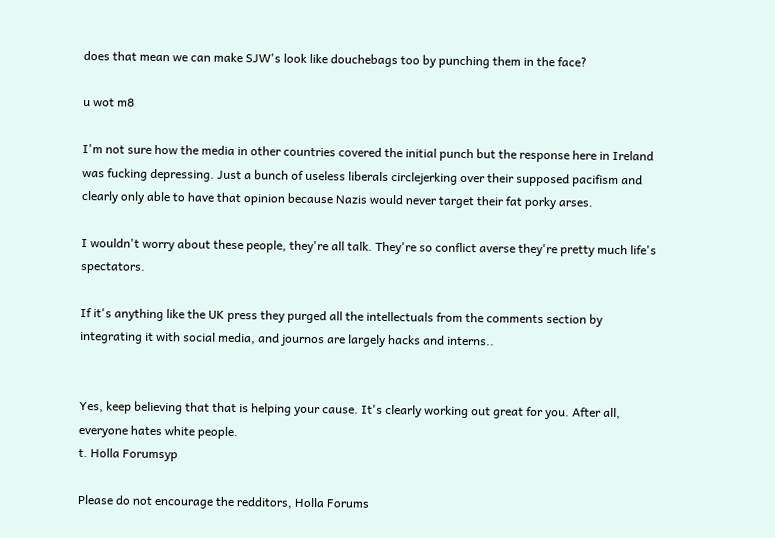does that mean we can make SJW's look like douchebags too by punching them in the face?

u wot m8

I'm not sure how the media in other countries covered the initial punch but the response here in Ireland was fucking depressing. Just a bunch of useless liberals circlejerking over their supposed pacifism and clearly only able to have that opinion because Nazis would never target their fat porky arses.

I wouldn't worry about these people, they're all talk. They're so conflict averse they're pretty much life's spectators.

If it's anything like the UK press they purged all the intellectuals from the comments section by integrating it with social media, and journos are largely hacks and interns..


Yes, keep believing that that is helping your cause. It's clearly working out great for you. After all, everyone hates white people.
t. Holla Forumsyp

Please do not encourage the redditors, Holla Forums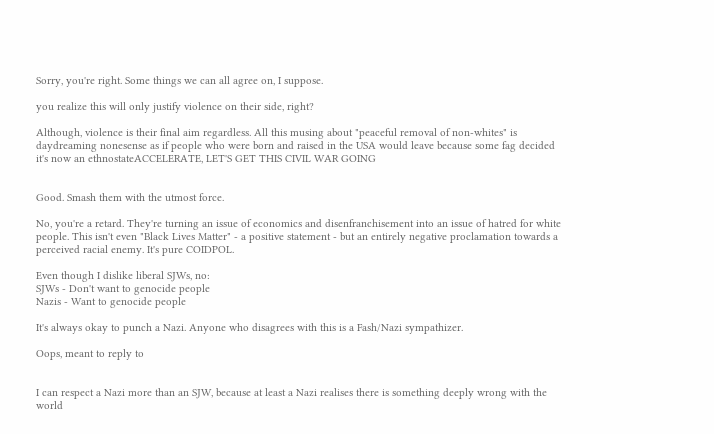Sorry, you're right. Some things we can all agree on, I suppose.

you realize this will only justify violence on their side, right?

Although, violence is their final aim regardless. All this musing about "peaceful removal of non-whites" is daydreaming nonesense as if people who were born and raised in the USA would leave because some fag decided it's now an ethnostateACCELERATE, LET'S GET THIS CIVIL WAR GOING


Good. Smash them with the utmost force.

No, you're a retard. They're turning an issue of economics and disenfranchisement into an issue of hatred for white people. This isn't even "Black Lives Matter" - a positive statement - but an entirely negative proclamation towards a perceived racial enemy. It's pure COIDPOL.

Even though I dislike liberal SJWs, no:
SJWs - Don't want to genocide people
Nazis - Want to genocide people

It's always okay to punch a Nazi. Anyone who disagrees with this is a Fash/Nazi sympathizer.

Oops, meant to reply to


I can respect a Nazi more than an SJW, because at least a Nazi realises there is something deeply wrong with the world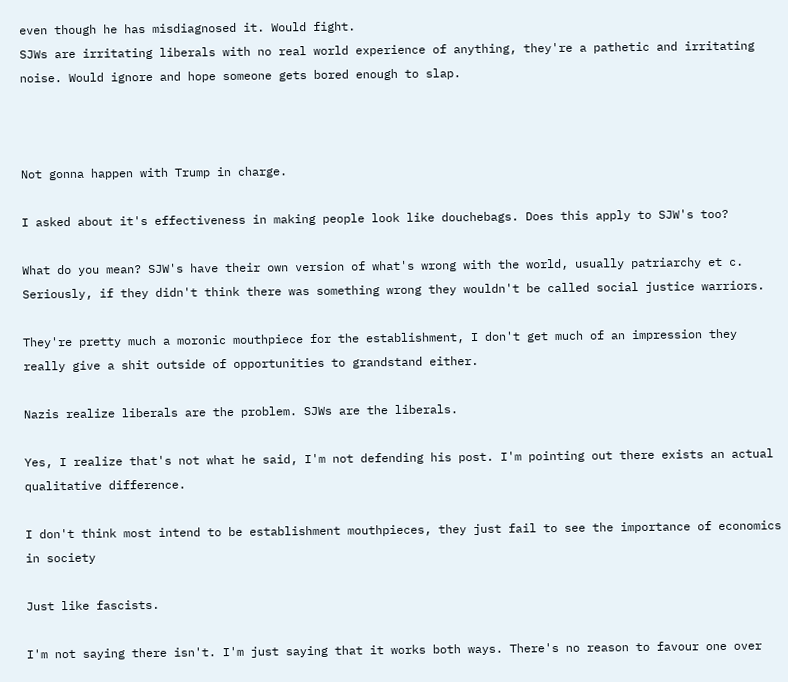even though he has misdiagnosed it. Would fight.
SJWs are irritating liberals with no real world experience of anything, they're a pathetic and irritating noise. Would ignore and hope someone gets bored enough to slap.



Not gonna happen with Trump in charge.

I asked about it's effectiveness in making people look like douchebags. Does this apply to SJW's too?

What do you mean? SJW's have their own version of what's wrong with the world, usually patriarchy et c. Seriously, if they didn't think there was something wrong they wouldn't be called social justice warriors.

They're pretty much a moronic mouthpiece for the establishment, I don't get much of an impression they really give a shit outside of opportunities to grandstand either.

Nazis realize liberals are the problem. SJWs are the liberals.

Yes, I realize that's not what he said, I'm not defending his post. I'm pointing out there exists an actual qualitative difference.

I don't think most intend to be establishment mouthpieces, they just fail to see the importance of economics in society

Just like fascists.

I'm not saying there isn't. I'm just saying that it works both ways. There's no reason to favour one over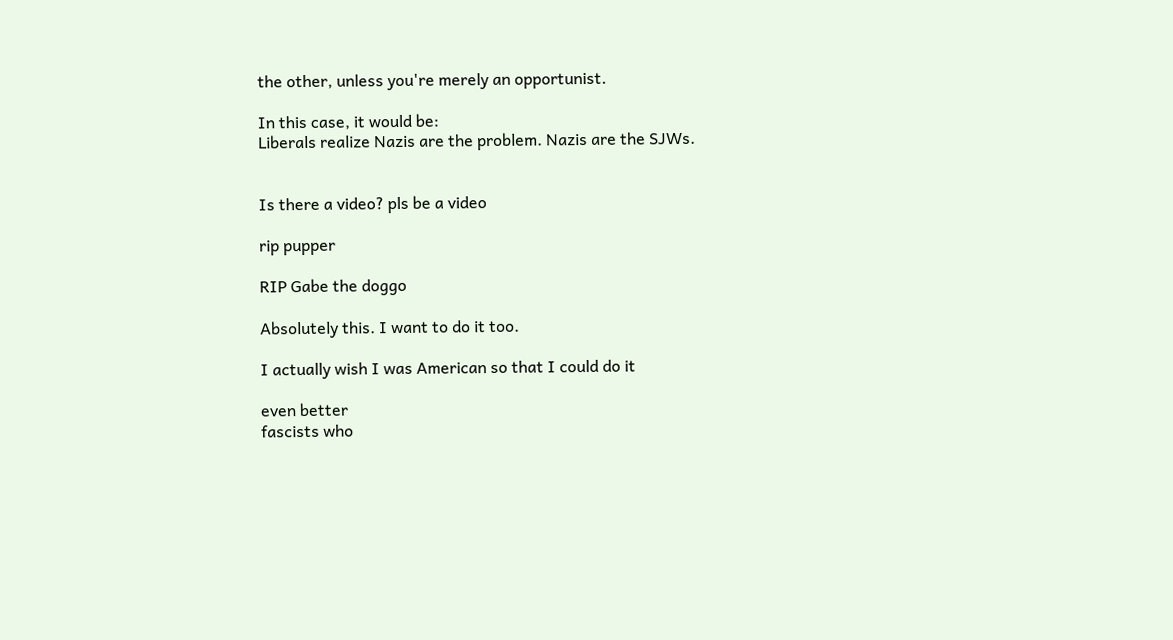the other, unless you're merely an opportunist.

In this case, it would be:
Liberals realize Nazis are the problem. Nazis are the SJWs.


Is there a video? pls be a video

rip pupper

RIP Gabe the doggo

Absolutely this. I want to do it too.

I actually wish I was American so that I could do it

even better
fascists who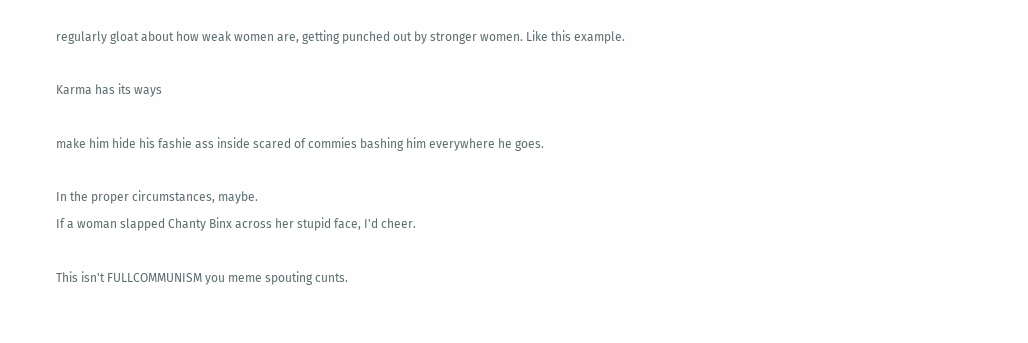regularly gloat about how weak women are, getting punched out by stronger women. Like this example.

Karma has its ways

make him hide his fashie ass inside scared of commies bashing him everywhere he goes.

In the proper circumstances, maybe.
If a woman slapped Chanty Binx across her stupid face, I'd cheer.

This isn't FULLCOMMUNISM you meme spouting cunts.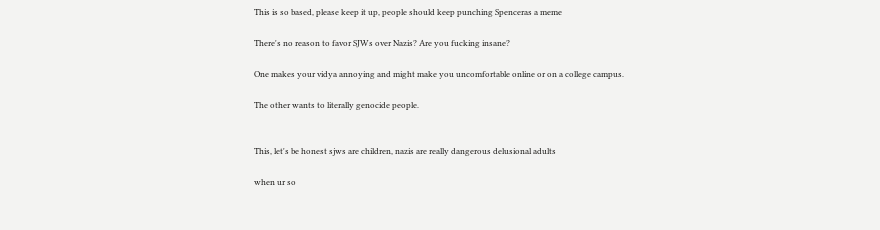This is so based, please keep it up, people should keep punching Spenceras a meme

There's no reason to favor SJWs over Nazis? Are you fucking insane?

One makes your vidya annoying and might make you uncomfortable online or on a college campus.

The other wants to literally genocide people.


This, let's be honest sjws are children, nazis are really dangerous delusional adults

when ur so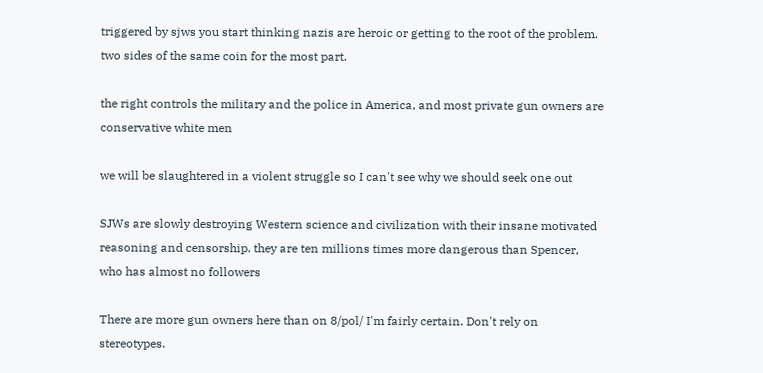triggered by sjws you start thinking nazis are heroic or getting to the root of the problem. two sides of the same coin for the most part.

the right controls the military and the police in America, and most private gun owners are conservative white men

we will be slaughtered in a violent struggle so I can't see why we should seek one out

SJWs are slowly destroying Western science and civilization with their insane motivated reasoning and censorship. they are ten millions times more dangerous than Spencer, who has almost no followers

There are more gun owners here than on 8/pol/ I'm fairly certain. Don't rely on stereotypes.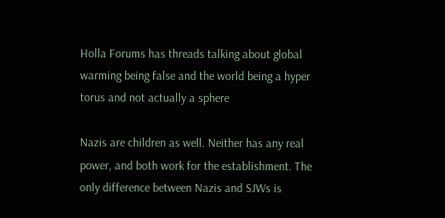Holla Forums has threads talking about global warming being false and the world being a hyper torus and not actually a sphere

Nazis are children as well. Neither has any real power, and both work for the establishment. The only difference between Nazis and SJWs is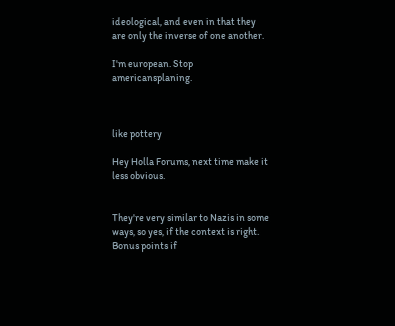ideological, and even in that they are only the inverse of one another.

I'm european. Stop americansplaning.



like pottery

Hey Holla Forums, next time make it less obvious.


They're very similar to Nazis in some ways, so yes, if the context is right. Bonus points if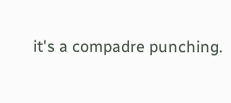it's a compadre punching.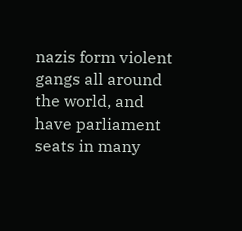nazis form violent gangs all around the world, and have parliament seats in many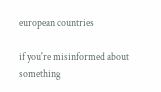european countries

if you're misinformed about something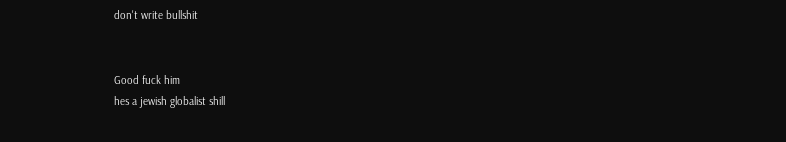don't write bullshit


Good fuck him
hes a jewish globalist shill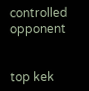controlled opponent


top kek